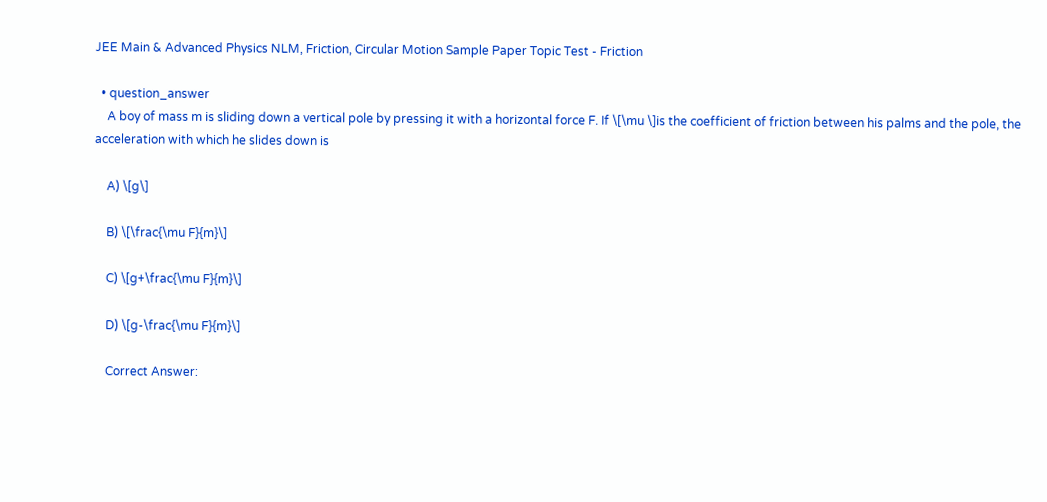JEE Main & Advanced Physics NLM, Friction, Circular Motion Sample Paper Topic Test - Friction

  • question_answer
    A boy of mass m is sliding down a vertical pole by pressing it with a horizontal force F. If \[\mu \]is the coefficient of friction between his palms and the pole, the acceleration with which he slides down is

    A) \[g\]

    B) \[\frac{\mu F}{m}\]

    C) \[g+\frac{\mu F}{m}\]

    D) \[g-\frac{\mu F}{m}\]

    Correct Answer: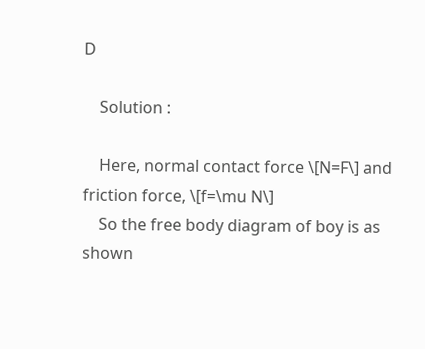D

    Solution :

    Here, normal contact force \[N=F\] and friction force, \[f=\mu N\]
    So the free body diagram of boy is as shown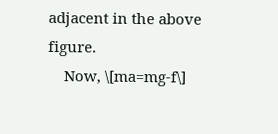adjacent in the above figure.
    Now, \[ma=mg-f\]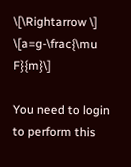\[\Rightarrow \]   \[a=g-\frac{\mu F}{m}\]

You need to login to perform this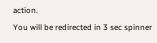action.
You will be redirected in 3 sec spinner